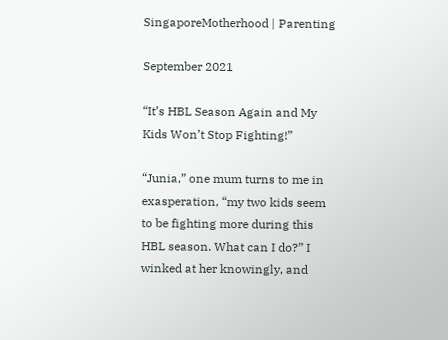SingaporeMotherhood | Parenting

September 2021

“It’s HBL Season Again and My Kids Won’t Stop Fighting!”

“Junia,” one mum turns to me in exasperation, “my two kids seem to be fighting more during this HBL season. What can I do?” I winked at her knowingly, and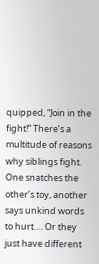quipped, “Join in the fight!” There’s a multitude of reasons why siblings fight. One snatches the other’s toy, another says unkind words to hurt…. Or they just have different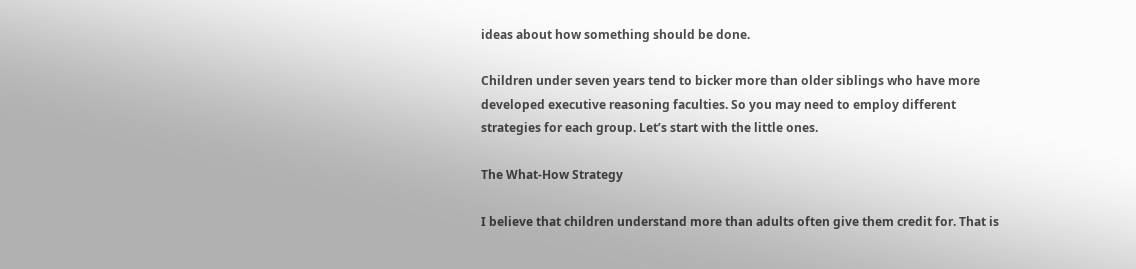ideas about how something should be done.

Children under seven years tend to bicker more than older siblings who have more developed executive reasoning faculties. So you may need to employ different strategies for each group. Let’s start with the little ones.

The What-How Strategy

I believe that children understand more than adults often give them credit for. That is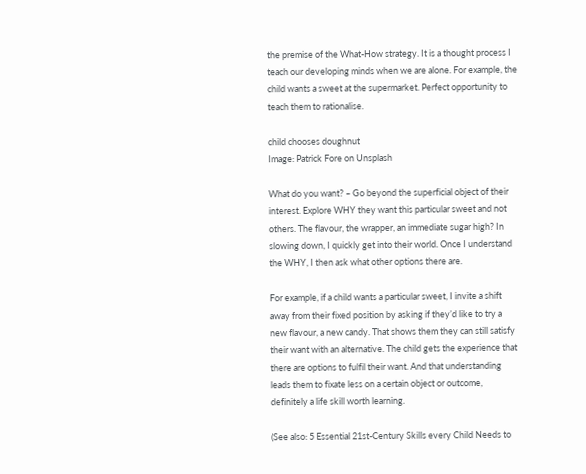the premise of the What-How strategy. It is a thought process I teach our developing minds when we are alone. For example, the child wants a sweet at the supermarket. Perfect opportunity to teach them to rationalise.

child chooses doughnut
Image: Patrick Fore on Unsplash

What do you want? – Go beyond the superficial object of their interest. Explore WHY they want this particular sweet and not others. The flavour, the wrapper, an immediate sugar high? In slowing down, I quickly get into their world. Once I understand the WHY, I then ask what other options there are.

For example, if a child wants a particular sweet, I invite a shift away from their fixed position by asking if they’d like to try a new flavour, a new candy. That shows them they can still satisfy their want with an alternative. The child gets the experience that there are options to fulfil their want. And that understanding leads them to fixate less on a certain object or outcome, definitely a life skill worth learning.

(See also: 5 Essential 21st-Century Skills every Child Needs to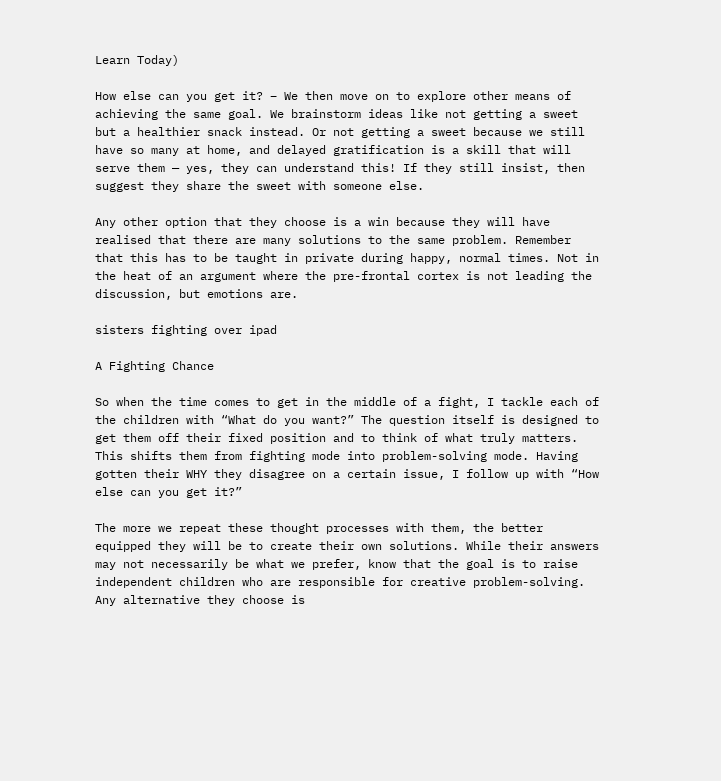Learn Today)

How else can you get it? – We then move on to explore other means of achieving the same goal. We brainstorm ideas like not getting a sweet but a healthier snack instead. Or not getting a sweet because we still have so many at home, and delayed gratification is a skill that will serve them — yes, they can understand this! If they still insist, then suggest they share the sweet with someone else.

Any other option that they choose is a win because they will have realised that there are many solutions to the same problem. Remember that this has to be taught in private during happy, normal times. Not in the heat of an argument where the pre-frontal cortex is not leading the discussion, but emotions are.

sisters fighting over ipad

A Fighting Chance

So when the time comes to get in the middle of a fight, I tackle each of the children with “What do you want?” The question itself is designed to get them off their fixed position and to think of what truly matters. This shifts them from fighting mode into problem-solving mode. Having gotten their WHY they disagree on a certain issue, I follow up with “How else can you get it?”

The more we repeat these thought processes with them, the better equipped they will be to create their own solutions. While their answers may not necessarily be what we prefer, know that the goal is to raise independent children who are responsible for creative problem-solving. Any alternative they choose is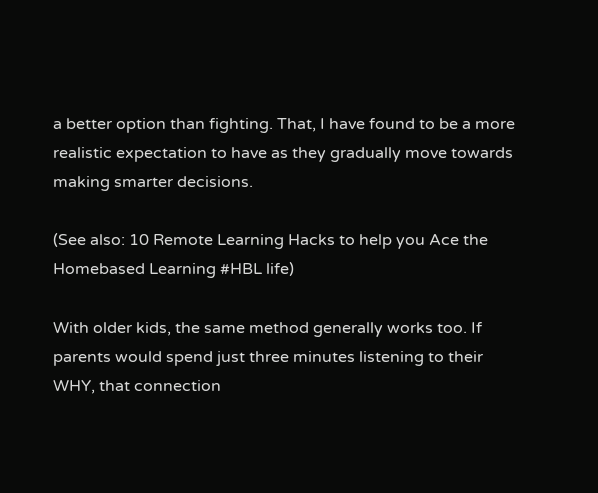a better option than fighting. That, I have found to be a more realistic expectation to have as they gradually move towards making smarter decisions.

(See also: 10 Remote Learning Hacks to help you Ace the Homebased Learning #HBL life)

With older kids, the same method generally works too. If parents would spend just three minutes listening to their WHY, that connection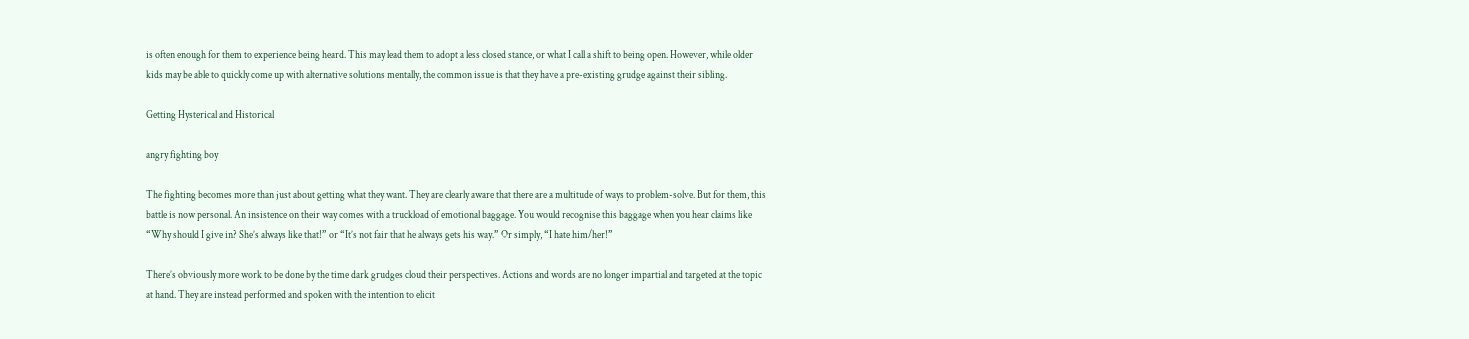is often enough for them to experience being heard. This may lead them to adopt a less closed stance, or what I call a shift to being open. However, while older kids may be able to quickly come up with alternative solutions mentally, the common issue is that they have a pre-existing grudge against their sibling.

Getting Hysterical and Historical

angry fighting boy

The fighting becomes more than just about getting what they want. They are clearly aware that there are a multitude of ways to problem-solve. But for them, this battle is now personal. An insistence on their way comes with a truckload of emotional baggage. You would recognise this baggage when you hear claims like “Why should I give in? She’s always like that!” or “It’s not fair that he always gets his way.” Or simply, “I hate him/her!”

There’s obviously more work to be done by the time dark grudges cloud their perspectives. Actions and words are no longer impartial and targeted at the topic at hand. They are instead performed and spoken with the intention to elicit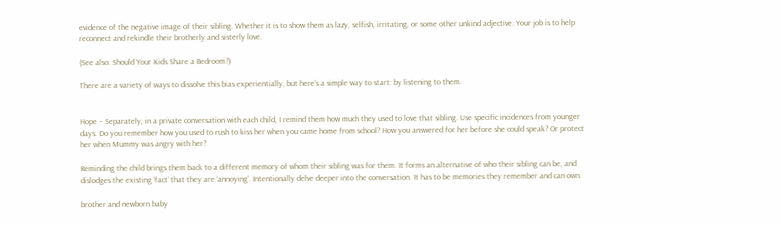evidence of the negative image of their sibling. Whether it is to show them as lazy, selfish, irritating, or some other unkind adjective. Your job is to help reconnect and rekindle their brotherly and sisterly love.

(See also: Should Your Kids Share a Bedroom?)

There are a variety of ways to dissolve this bias experientially, but here’s a simple way to start: by listening to them.


Hope – Separately, in a private conversation with each child, I remind them how much they used to love that sibling. Use specific incidences from younger days. Do you remember how you used to rush to kiss her when you came home from school? How you answered for her before she could speak? Or protect her when Mummy was angry with her?

Reminding the child brings them back to a different memory of whom their sibling was for them. It forms an alternative of who their sibling can be, and dislodges the existing ‘fact’ that they are ‘annoying’. Intentionally delve deeper into the conversation. It has to be memories they remember and can own.

brother and newborn baby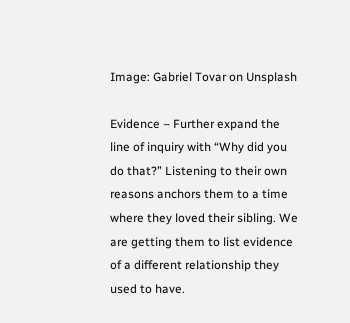Image: Gabriel Tovar on Unsplash

Evidence – Further expand the line of inquiry with “Why did you do that?” Listening to their own reasons anchors them to a time where they loved their sibling. We are getting them to list evidence of a different relationship they used to have.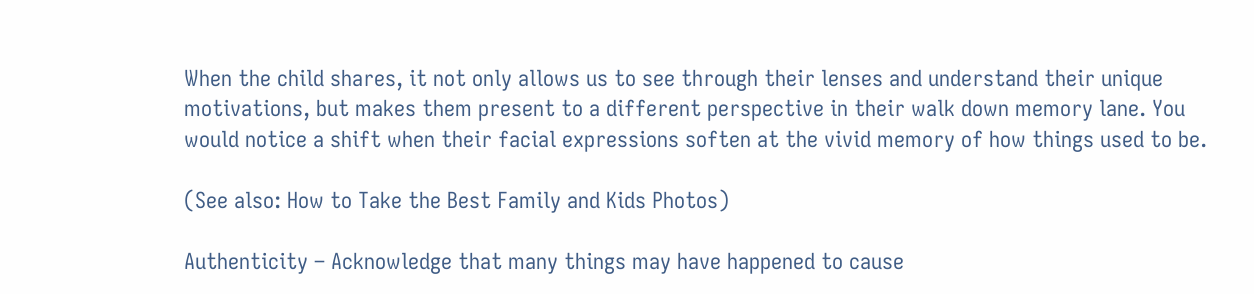When the child shares, it not only allows us to see through their lenses and understand their unique motivations, but makes them present to a different perspective in their walk down memory lane. You would notice a shift when their facial expressions soften at the vivid memory of how things used to be.

(See also: How to Take the Best Family and Kids Photos)

Authenticity – Acknowledge that many things may have happened to cause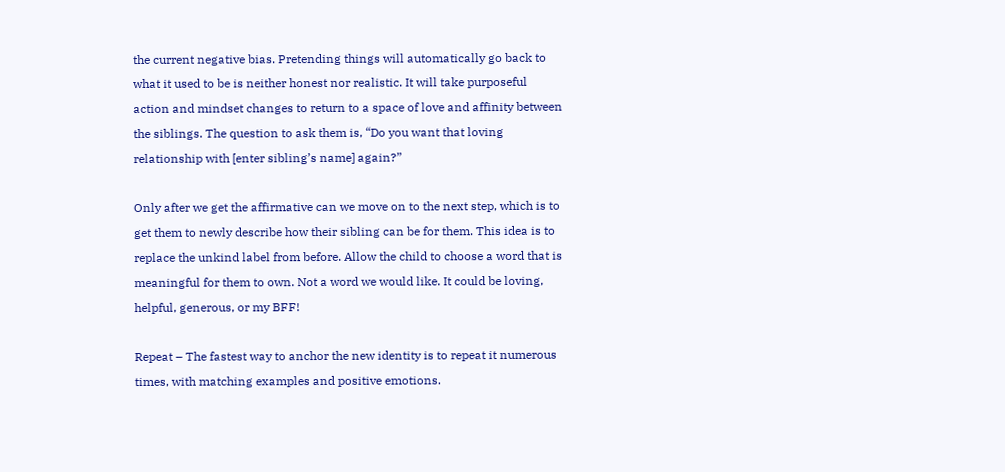the current negative bias. Pretending things will automatically go back to what it used to be is neither honest nor realistic. It will take purposeful action and mindset changes to return to a space of love and affinity between the siblings. The question to ask them is, “Do you want that loving relationship with [enter sibling’s name] again?”

Only after we get the affirmative can we move on to the next step, which is to get them to newly describe how their sibling can be for them. This idea is to replace the unkind label from before. Allow the child to choose a word that is meaningful for them to own. Not a word we would like. It could be loving, helpful, generous, or my BFF!

Repeat – The fastest way to anchor the new identity is to repeat it numerous times, with matching examples and positive emotions.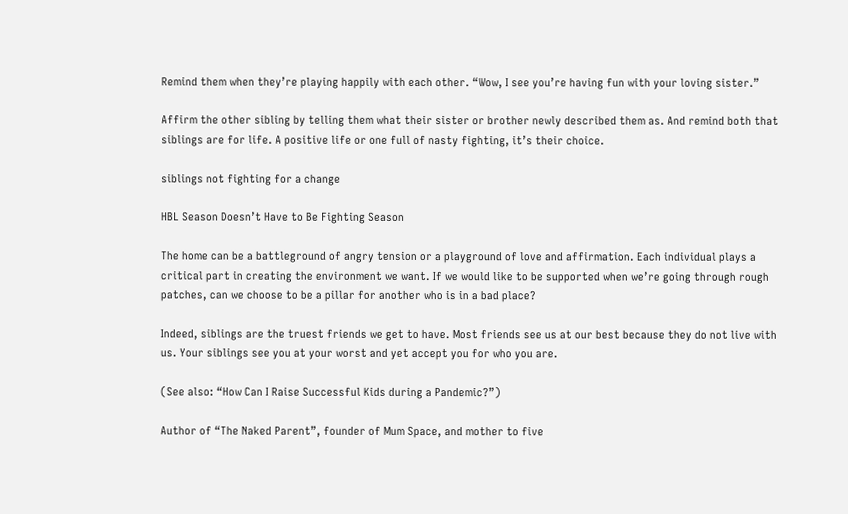Remind them when they’re playing happily with each other. “Wow, I see you’re having fun with your loving sister.”

Affirm the other sibling by telling them what their sister or brother newly described them as. And remind both that siblings are for life. A positive life or one full of nasty fighting, it’s their choice.

siblings not fighting for a change

HBL Season Doesn’t Have to Be Fighting Season

The home can be a battleground of angry tension or a playground of love and affirmation. Each individual plays a critical part in creating the environment we want. If we would like to be supported when we’re going through rough patches, can we choose to be a pillar for another who is in a bad place?

Indeed, siblings are the truest friends we get to have. Most friends see us at our best because they do not live with us. Your siblings see you at your worst and yet accept you for who you are.

(See also: “How Can I Raise Successful Kids during a Pandemic?”)

Author of “The Naked Parent”, founder of Mum Space, and mother to five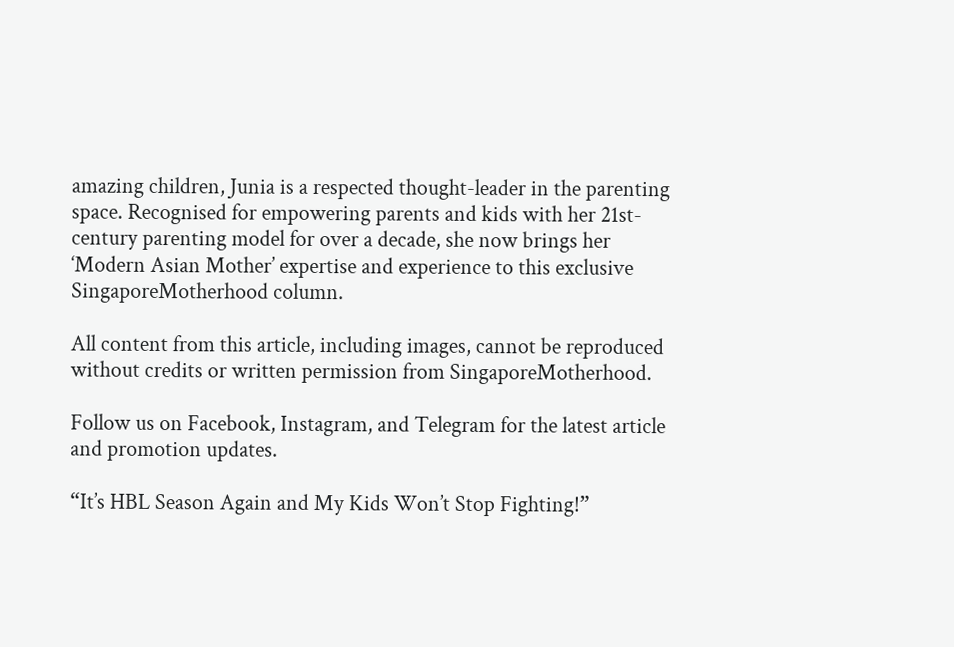amazing children, Junia is a respected thought-leader in the parenting space. Recognised for empowering parents and kids with her 21st-century parenting model for over a decade, she now brings her ‘Modern Asian Mother’ expertise and experience to this exclusive SingaporeMotherhood column.

All content from this article, including images, cannot be reproduced without credits or written permission from SingaporeMotherhood.

Follow us on Facebook, Instagram, and Telegram for the latest article and promotion updates.

“It’s HBL Season Again and My Kids Won’t Stop Fighting!”